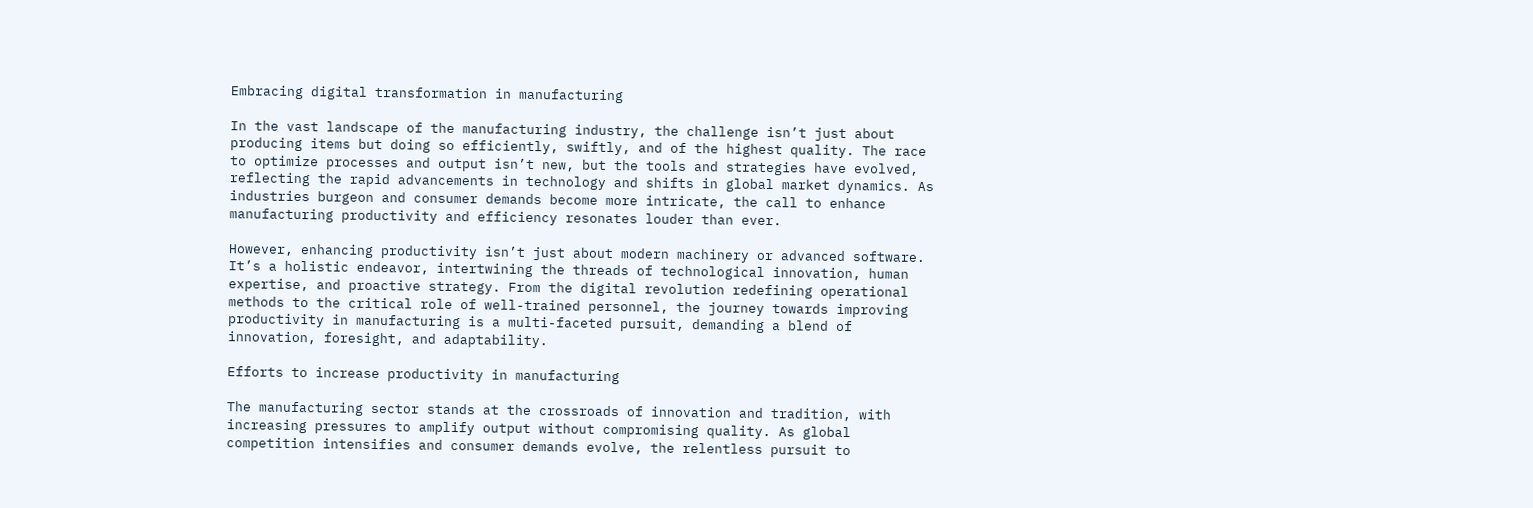Embracing digital transformation in manufacturing

In the vast landscape of the manufacturing industry, the challenge isn’t just about producing items but doing so efficiently, swiftly, and of the highest quality. The race to optimize processes and output isn’t new, but the tools and strategies have evolved, reflecting the rapid advancements in technology and shifts in global market dynamics. As industries burgeon and consumer demands become more intricate, the call to enhance manufacturing productivity and efficiency resonates louder than ever.

However, enhancing productivity isn’t just about modern machinery or advanced software. It’s a holistic endeavor, intertwining the threads of technological innovation, human expertise, and proactive strategy. From the digital revolution redefining operational methods to the critical role of well-trained personnel, the journey towards improving productivity in manufacturing is a multi-faceted pursuit, demanding a blend of innovation, foresight, and adaptability.

Efforts to increase productivity in manufacturing

The manufacturing sector stands at the crossroads of innovation and tradition, with increasing pressures to amplify output without compromising quality. As global competition intensifies and consumer demands evolve, the relentless pursuit to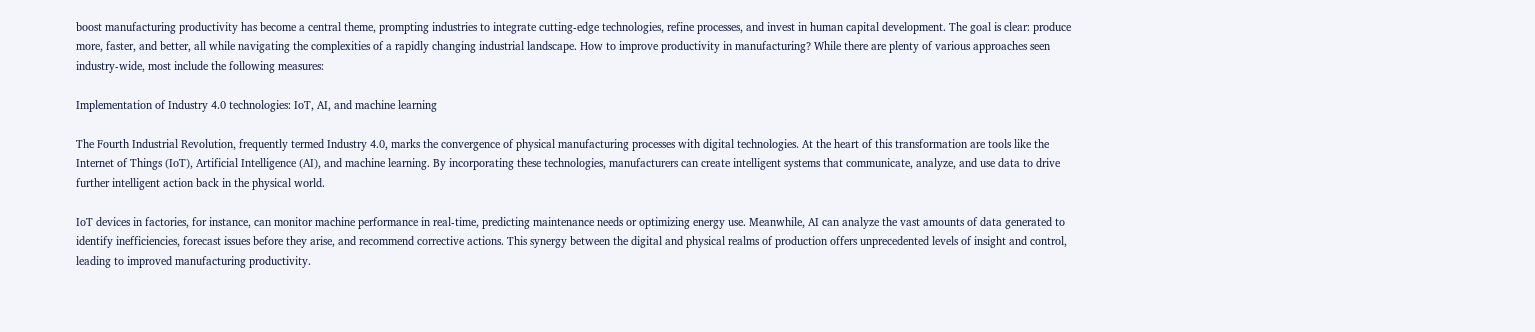boost manufacturing productivity has become a central theme, prompting industries to integrate cutting-edge technologies, refine processes, and invest in human capital development. The goal is clear: produce more, faster, and better, all while navigating the complexities of a rapidly changing industrial landscape. How to improve productivity in manufacturing? While there are plenty of various approaches seen industry-wide, most include the following measures:

Implementation of Industry 4.0 technologies: IoT, AI, and machine learning

The Fourth Industrial Revolution, frequently termed Industry 4.0, marks the convergence of physical manufacturing processes with digital technologies. At the heart of this transformation are tools like the Internet of Things (IoT), Artificial Intelligence (AI), and machine learning. By incorporating these technologies, manufacturers can create intelligent systems that communicate, analyze, and use data to drive further intelligent action back in the physical world.

IoT devices in factories, for instance, can monitor machine performance in real-time, predicting maintenance needs or optimizing energy use. Meanwhile, AI can analyze the vast amounts of data generated to identify inefficiencies, forecast issues before they arise, and recommend corrective actions. This synergy between the digital and physical realms of production offers unprecedented levels of insight and control, leading to improved manufacturing productivity.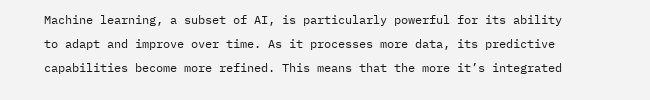Machine learning, a subset of AI, is particularly powerful for its ability to adapt and improve over time. As it processes more data, its predictive capabilities become more refined. This means that the more it’s integrated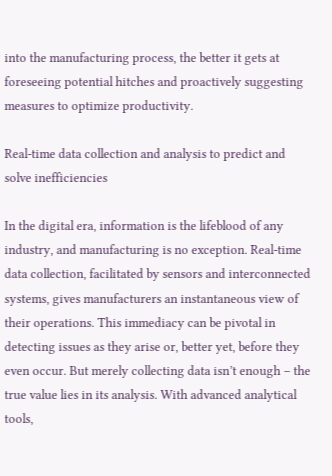into the manufacturing process, the better it gets at foreseeing potential hitches and proactively suggesting measures to optimize productivity.

Real-time data collection and analysis to predict and solve inefficiencies

In the digital era, information is the lifeblood of any industry, and manufacturing is no exception. Real-time data collection, facilitated by sensors and interconnected systems, gives manufacturers an instantaneous view of their operations. This immediacy can be pivotal in detecting issues as they arise or, better yet, before they even occur. But merely collecting data isn’t enough – the true value lies in its analysis. With advanced analytical tools,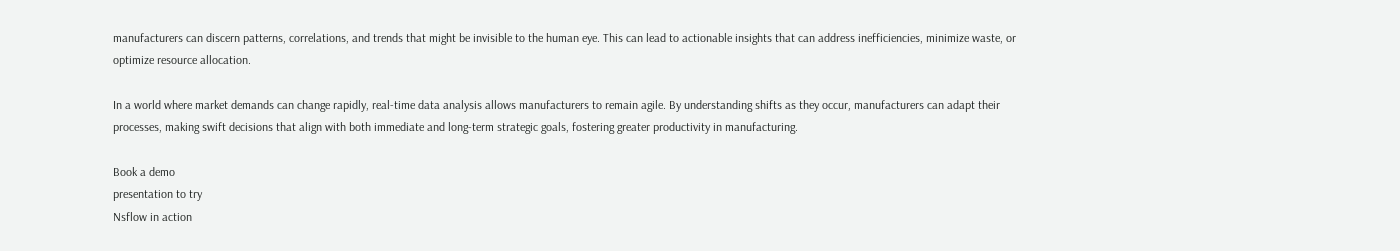manufacturers can discern patterns, correlations, and trends that might be invisible to the human eye. This can lead to actionable insights that can address inefficiencies, minimize waste, or optimize resource allocation.

In a world where market demands can change rapidly, real-time data analysis allows manufacturers to remain agile. By understanding shifts as they occur, manufacturers can adapt their processes, making swift decisions that align with both immediate and long-term strategic goals, fostering greater productivity in manufacturing.

Book a demo
presentation to try
Nsflow in action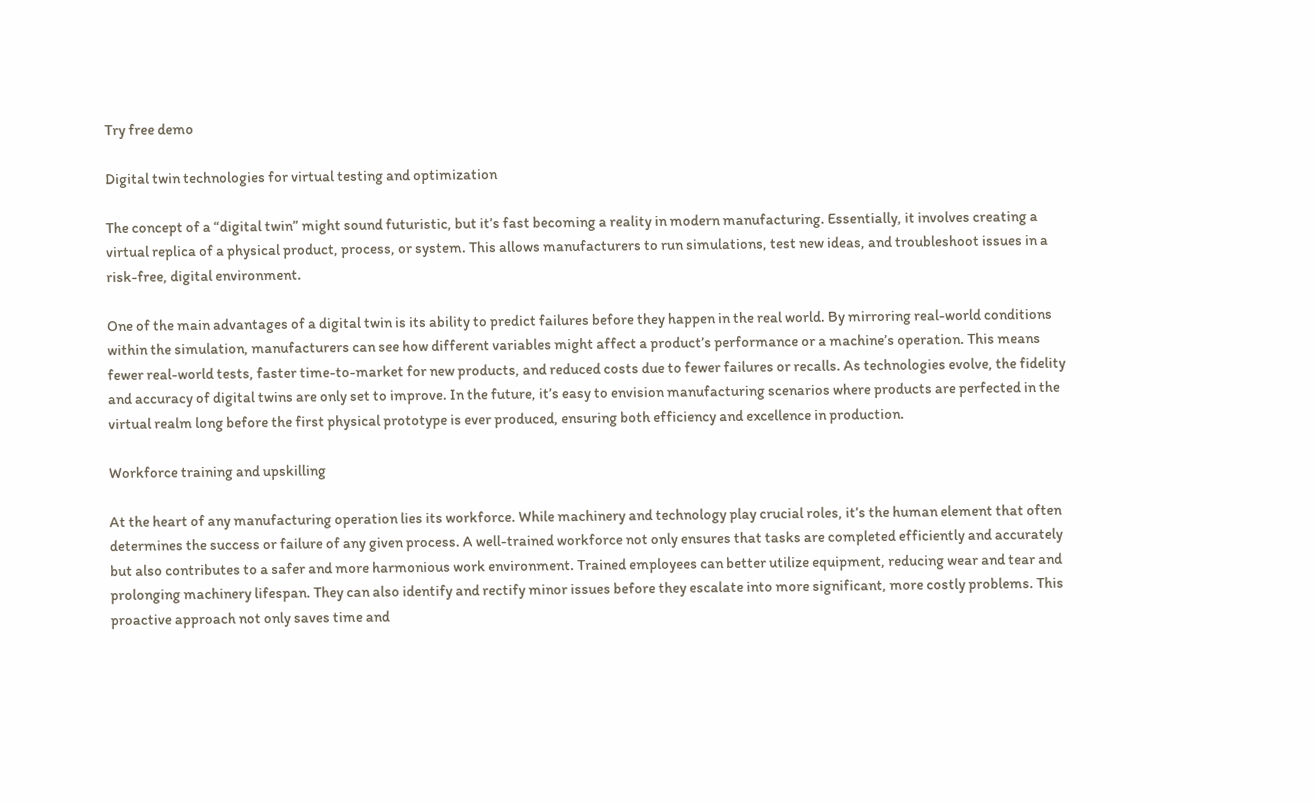Try free demo

Digital twin technologies for virtual testing and optimization

The concept of a “digital twin” might sound futuristic, but it’s fast becoming a reality in modern manufacturing. Essentially, it involves creating a virtual replica of a physical product, process, or system. This allows manufacturers to run simulations, test new ideas, and troubleshoot issues in a risk-free, digital environment.

One of the main advantages of a digital twin is its ability to predict failures before they happen in the real world. By mirroring real-world conditions within the simulation, manufacturers can see how different variables might affect a product’s performance or a machine’s operation. This means fewer real-world tests, faster time-to-market for new products, and reduced costs due to fewer failures or recalls. As technologies evolve, the fidelity and accuracy of digital twins are only set to improve. In the future, it’s easy to envision manufacturing scenarios where products are perfected in the virtual realm long before the first physical prototype is ever produced, ensuring both efficiency and excellence in production.

Workforce training and upskilling

At the heart of any manufacturing operation lies its workforce. While machinery and technology play crucial roles, it’s the human element that often determines the success or failure of any given process. A well-trained workforce not only ensures that tasks are completed efficiently and accurately but also contributes to a safer and more harmonious work environment. Trained employees can better utilize equipment, reducing wear and tear and prolonging machinery lifespan. They can also identify and rectify minor issues before they escalate into more significant, more costly problems. This proactive approach not only saves time and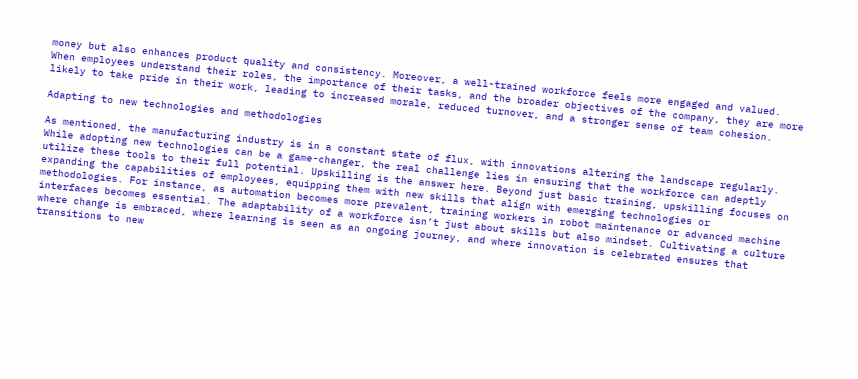money but also enhances product quality and consistency. Moreover, a well-trained workforce feels more engaged and valued. When employees understand their roles, the importance of their tasks, and the broader objectives of the company, they are more likely to take pride in their work, leading to increased morale, reduced turnover, and a stronger sense of team cohesion.

Adapting to new technologies and methodologies

As mentioned, the manufacturing industry is in a constant state of flux, with innovations altering the landscape regularly. While adopting new technologies can be a game-changer, the real challenge lies in ensuring that the workforce can adeptly utilize these tools to their full potential. Upskilling is the answer here. Beyond just basic training, upskilling focuses on expanding the capabilities of employees, equipping them with new skills that align with emerging technologies or methodologies. For instance, as automation becomes more prevalent, training workers in robot maintenance or advanced machine interfaces becomes essential. The adaptability of a workforce isn’t just about skills but also mindset. Cultivating a culture where change is embraced, where learning is seen as an ongoing journey, and where innovation is celebrated ensures that transitions to new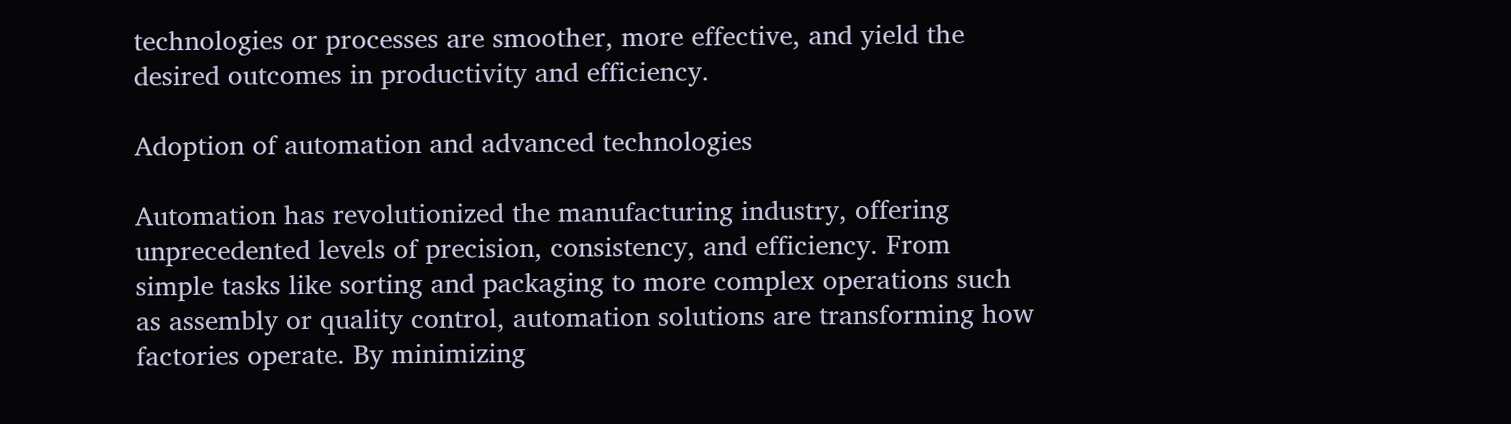technologies or processes are smoother, more effective, and yield the desired outcomes in productivity and efficiency.

Adoption of automation and advanced technologies

Automation has revolutionized the manufacturing industry, offering unprecedented levels of precision, consistency, and efficiency. From simple tasks like sorting and packaging to more complex operations such as assembly or quality control, automation solutions are transforming how factories operate. By minimizing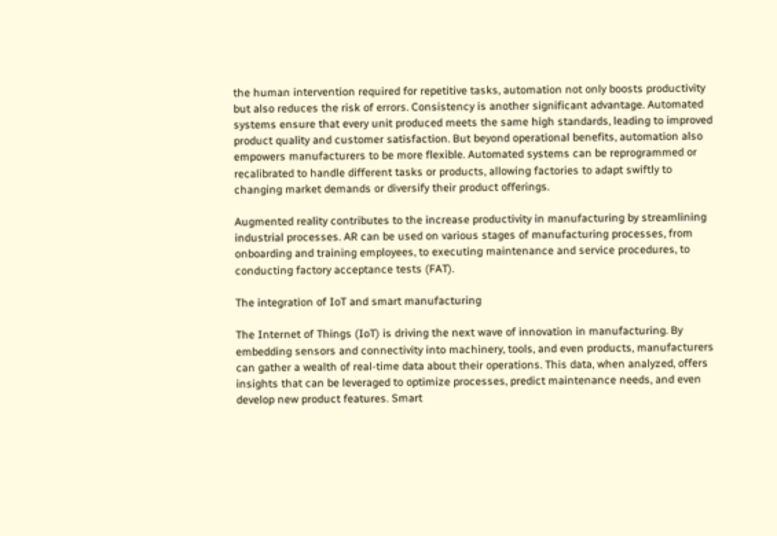the human intervention required for repetitive tasks, automation not only boosts productivity but also reduces the risk of errors. Consistency is another significant advantage. Automated systems ensure that every unit produced meets the same high standards, leading to improved product quality and customer satisfaction. But beyond operational benefits, automation also empowers manufacturers to be more flexible. Automated systems can be reprogrammed or recalibrated to handle different tasks or products, allowing factories to adapt swiftly to changing market demands or diversify their product offerings.

Augmented reality contributes to the increase productivity in manufacturing by streamlining industrial processes. AR can be used on various stages of manufacturing processes, from onboarding and training employees, to executing maintenance and service procedures, to conducting factory acceptance tests (FAT).

The integration of IoT and smart manufacturing

The Internet of Things (IoT) is driving the next wave of innovation in manufacturing. By embedding sensors and connectivity into machinery, tools, and even products, manufacturers can gather a wealth of real-time data about their operations. This data, when analyzed, offers insights that can be leveraged to optimize processes, predict maintenance needs, and even develop new product features. Smart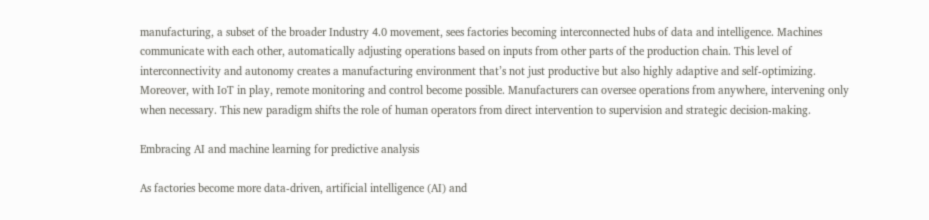manufacturing, a subset of the broader Industry 4.0 movement, sees factories becoming interconnected hubs of data and intelligence. Machines communicate with each other, automatically adjusting operations based on inputs from other parts of the production chain. This level of interconnectivity and autonomy creates a manufacturing environment that’s not just productive but also highly adaptive and self-optimizing. Moreover, with IoT in play, remote monitoring and control become possible. Manufacturers can oversee operations from anywhere, intervening only when necessary. This new paradigm shifts the role of human operators from direct intervention to supervision and strategic decision-making.

Embracing AI and machine learning for predictive analysis

As factories become more data-driven, artificial intelligence (AI) and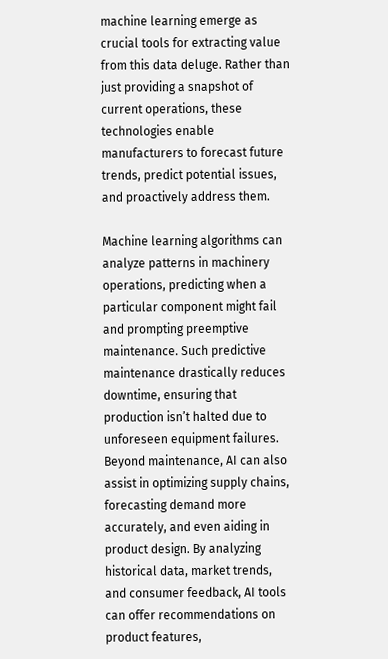machine learning emerge as crucial tools for extracting value from this data deluge. Rather than just providing a snapshot of current operations, these technologies enable manufacturers to forecast future trends, predict potential issues, and proactively address them.

Machine learning algorithms can analyze patterns in machinery operations, predicting when a particular component might fail and prompting preemptive maintenance. Such predictive maintenance drastically reduces downtime, ensuring that production isn’t halted due to unforeseen equipment failures. Beyond maintenance, AI can also assist in optimizing supply chains, forecasting demand more accurately, and even aiding in product design. By analyzing historical data, market trends, and consumer feedback, AI tools can offer recommendations on product features,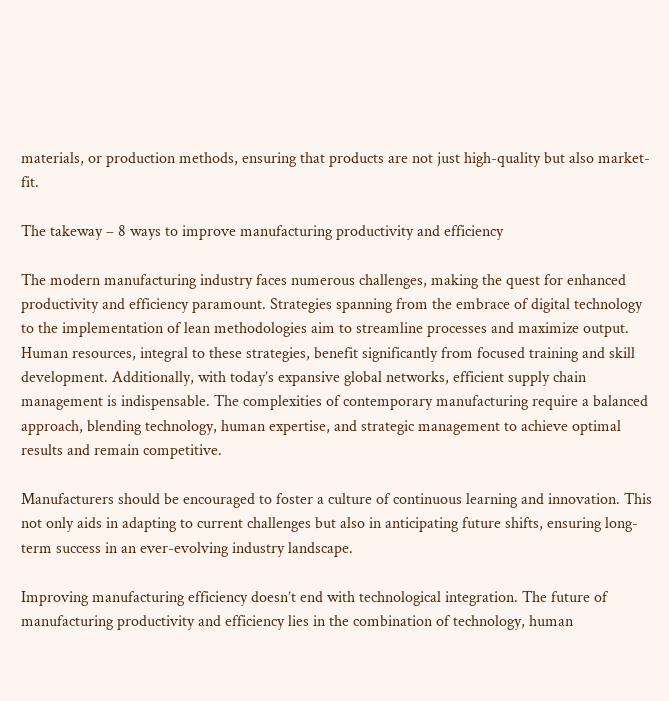materials, or production methods, ensuring that products are not just high-quality but also market-fit.

The takeway – 8 ways to improve manufacturing productivity and efficiency

The modern manufacturing industry faces numerous challenges, making the quest for enhanced productivity and efficiency paramount. Strategies spanning from the embrace of digital technology to the implementation of lean methodologies aim to streamline processes and maximize output. Human resources, integral to these strategies, benefit significantly from focused training and skill development. Additionally, with today’s expansive global networks, efficient supply chain management is indispensable. The complexities of contemporary manufacturing require a balanced approach, blending technology, human expertise, and strategic management to achieve optimal results and remain competitive.

Manufacturers should be encouraged to foster a culture of continuous learning and innovation. This not only aids in adapting to current challenges but also in anticipating future shifts, ensuring long-term success in an ever-evolving industry landscape.

Improving manufacturing efficiency doesn’t end with technological integration. The future of manufacturing productivity and efficiency lies in the combination of technology, human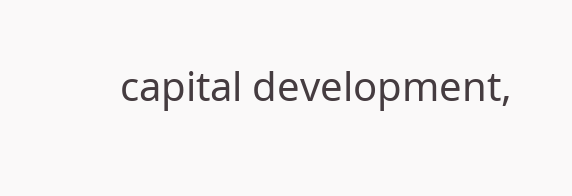capital development,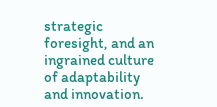strategic foresight, and an ingrained culture of adaptability and innovation.